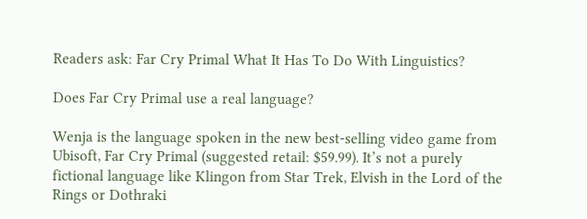Readers ask: Far Cry Primal What It Has To Do With Linguistics?

Does Far Cry Primal use a real language?

Wenja is the language spoken in the new best-selling video game from Ubisoft, Far Cry Primal (suggested retail: $59.99). It’s not a purely fictional language like Klingon from Star Trek, Elvish in the Lord of the Rings or Dothraki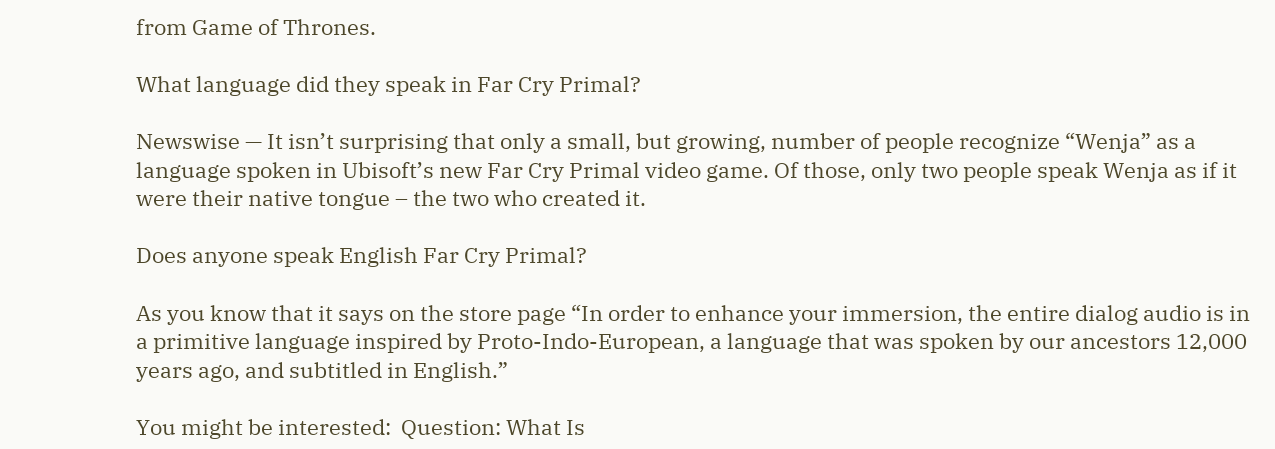from Game of Thrones.

What language did they speak in Far Cry Primal?

Newswise — It isn’t surprising that only a small, but growing, number of people recognize “Wenja” as a language spoken in Ubisoft’s new Far Cry Primal video game. Of those, only two people speak Wenja as if it were their native tongue – the two who created it.

Does anyone speak English Far Cry Primal?

As you know that it says on the store page “In order to enhance your immersion, the entire dialog audio is in a primitive language inspired by Proto-Indo-European, a language that was spoken by our ancestors 12,000 years ago, and subtitled in English.”

You might be interested:  Question: What Is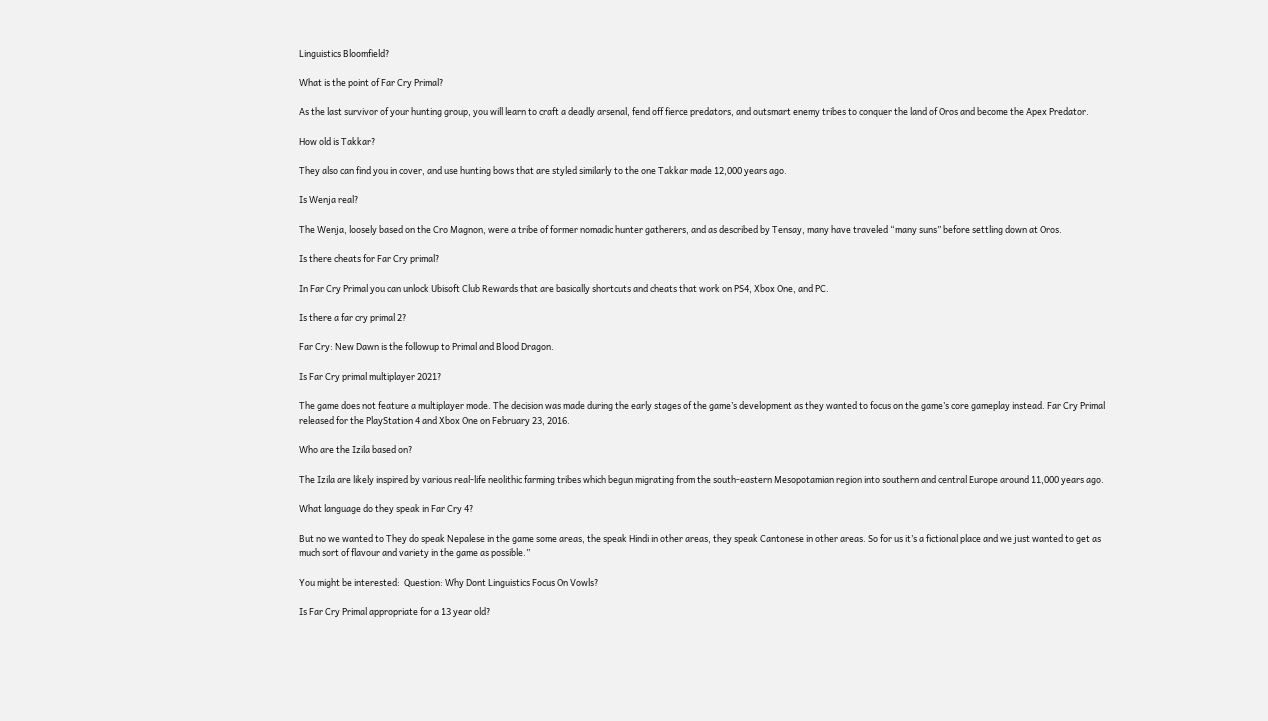Linguistics Bloomfield?

What is the point of Far Cry Primal?

As the last survivor of your hunting group, you will learn to craft a deadly arsenal, fend off fierce predators, and outsmart enemy tribes to conquer the land of Oros and become the Apex Predator.

How old is Takkar?

They also can find you in cover, and use hunting bows that are styled similarly to the one Takkar made 12,000 years ago.

Is Wenja real?

The Wenja, loosely based on the Cro Magnon, were a tribe of former nomadic hunter gatherers, and as described by Tensay, many have traveled “many suns” before settling down at Oros.

Is there cheats for Far Cry primal?

In Far Cry Primal you can unlock Ubisoft Club Rewards that are basically shortcuts and cheats that work on PS4, Xbox One, and PC.

Is there a far cry primal 2?

Far Cry: New Dawn is the followup to Primal and Blood Dragon.

Is Far Cry primal multiplayer 2021?

The game does not feature a multiplayer mode. The decision was made during the early stages of the game’s development as they wanted to focus on the game’s core gameplay instead. Far Cry Primal released for the PlayStation 4 and Xbox One on February 23, 2016.

Who are the Izila based on?

The Izila are likely inspired by various real-life neolithic farming tribes which begun migrating from the south-eastern Mesopotamian region into southern and central Europe around 11,000 years ago.

What language do they speak in Far Cry 4?

But no we wanted to They do speak Nepalese in the game some areas, the speak Hindi in other areas, they speak Cantonese in other areas. So for us it’s a fictional place and we just wanted to get as much sort of flavour and variety in the game as possible.”

You might be interested:  Question: Why Dont Linguistics Focus On Vowls?

Is Far Cry Primal appropriate for a 13 year old?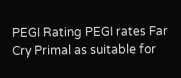PEGI Rating PEGI rates Far Cry Primal as suitable for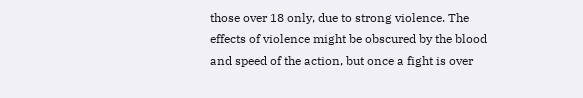those over 18 only, due to strong violence. The effects of violence might be obscured by the blood and speed of the action, but once a fight is over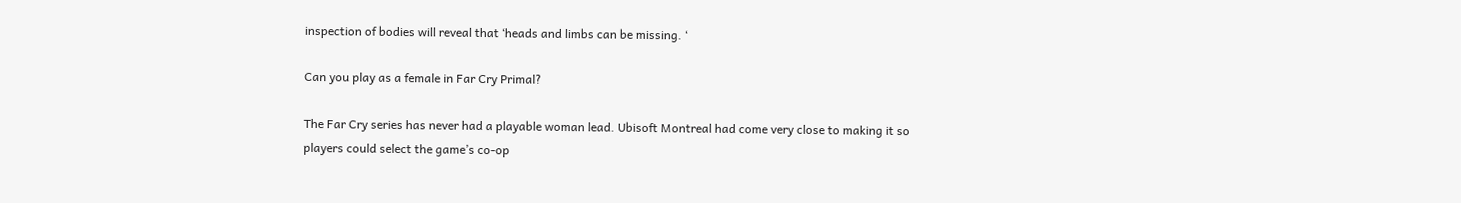inspection of bodies will reveal that ‘heads and limbs can be missing. ‘

Can you play as a female in Far Cry Primal?

The Far Cry series has never had a playable woman lead. Ubisoft Montreal had come very close to making it so players could select the game’s co-op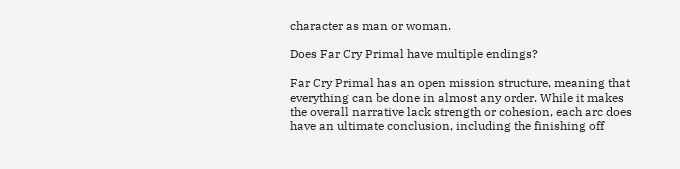character as man or woman.

Does Far Cry Primal have multiple endings?

Far Cry Primal has an open mission structure, meaning that everything can be done in almost any order. While it makes the overall narrative lack strength or cohesion, each arc does have an ultimate conclusion, including the finishing off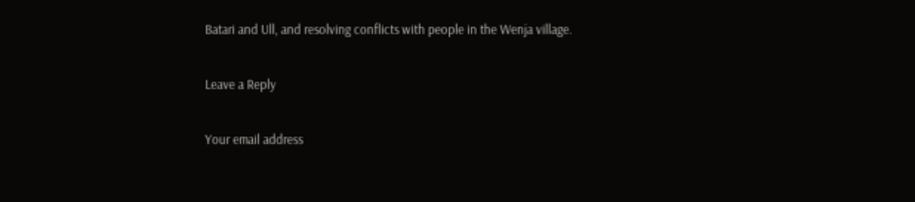Batari and Ull, and resolving conflicts with people in the Wenja village.

Leave a Reply

Your email address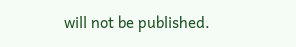will not be published.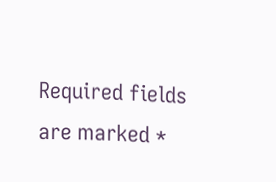Required fields are marked *